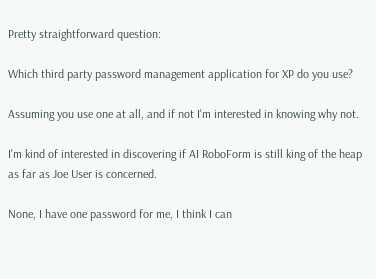Pretty straightforward question:

Which third party password management application for XP do you use?

Assuming you use one at all, and if not I'm interested in knowing why not.

I'm kind of interested in discovering if AI RoboForm is still king of the heap as far as Joe User is concerned.

None, I have one password for me, I think I can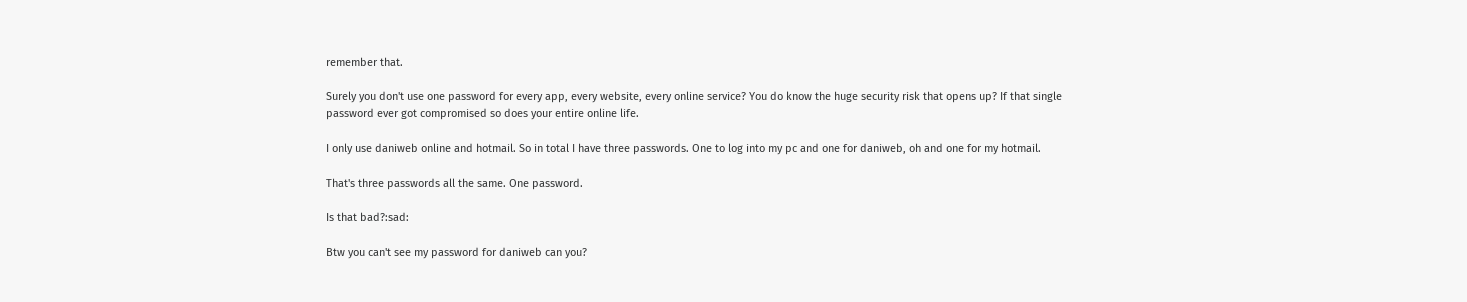remember that.

Surely you don't use one password for every app, every website, every online service? You do know the huge security risk that opens up? If that single password ever got compromised so does your entire online life.

I only use daniweb online and hotmail. So in total I have three passwords. One to log into my pc and one for daniweb, oh and one for my hotmail.

That's three passwords all the same. One password.

Is that bad?:sad:

Btw you can't see my password for daniweb can you?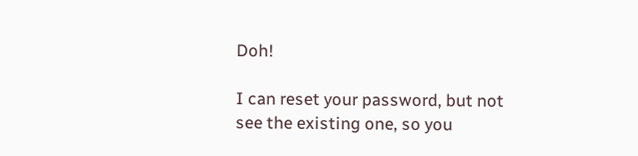Doh!

I can reset your password, but not see the existing one, so you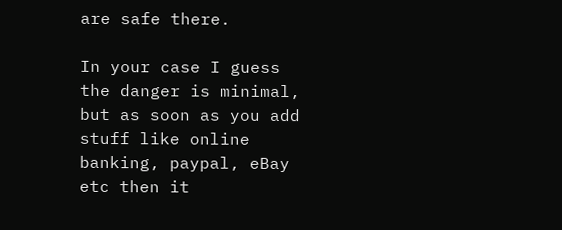are safe there.

In your case I guess the danger is minimal, but as soon as you add stuff like online banking, paypal, eBay etc then it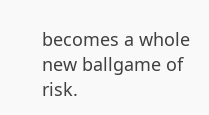becomes a whole new ballgame of risk.